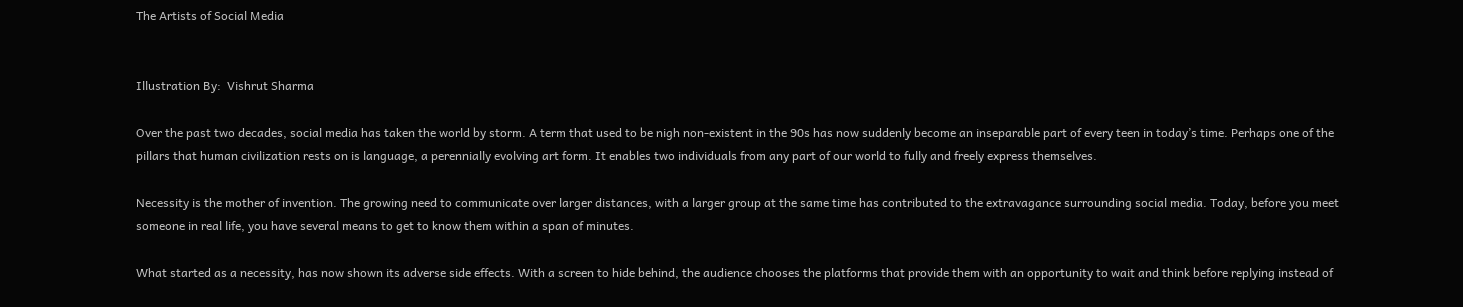The Artists of Social Media


Illustration By:  Vishrut Sharma

Over the past two decades, social media has taken the world by storm. A term that used to be nigh non-existent in the 90s has now suddenly become an inseparable part of every teen in today’s time. Perhaps one of the pillars that human civilization rests on is language, a perennially evolving art form. It enables two individuals from any part of our world to fully and freely express themselves.

Necessity is the mother of invention. The growing need to communicate over larger distances, with a larger group at the same time has contributed to the extravagance surrounding social media. Today, before you meet someone in real life, you have several means to get to know them within a span of minutes.

What started as a necessity, has now shown its adverse side effects. With a screen to hide behind, the audience chooses the platforms that provide them with an opportunity to wait and think before replying instead of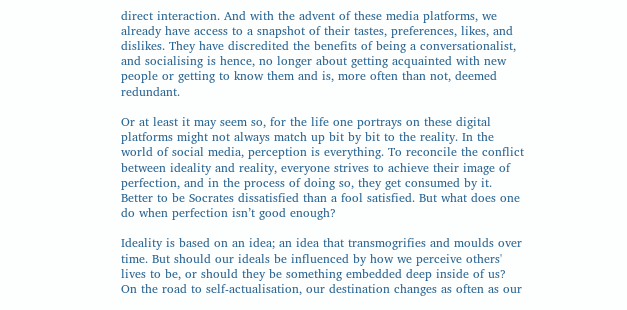direct interaction. And with the advent of these media platforms, we already have access to a snapshot of their tastes, preferences, likes, and dislikes. They have discredited the benefits of being a conversationalist, and socialising is hence, no longer about getting acquainted with new people or getting to know them and is, more often than not, deemed redundant.

Or at least it may seem so, for the life one portrays on these digital platforms might not always match up bit by bit to the reality. In the world of social media, perception is everything. To reconcile the conflict between ideality and reality, everyone strives to achieve their image of perfection, and in the process of doing so, they get consumed by it. Better to be Socrates dissatisfied than a fool satisfied. But what does one do when perfection isn’t good enough?

Ideality is based on an idea; an idea that transmogrifies and moulds over time. But should our ideals be influenced by how we perceive others' lives to be, or should they be something embedded deep inside of us? On the road to self-actualisation, our destination changes as often as our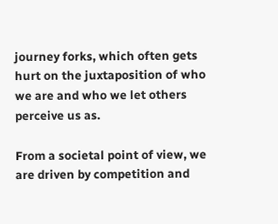journey forks, which often gets hurt on the juxtaposition of who we are and who we let others perceive us as.

From a societal point of view, we are driven by competition and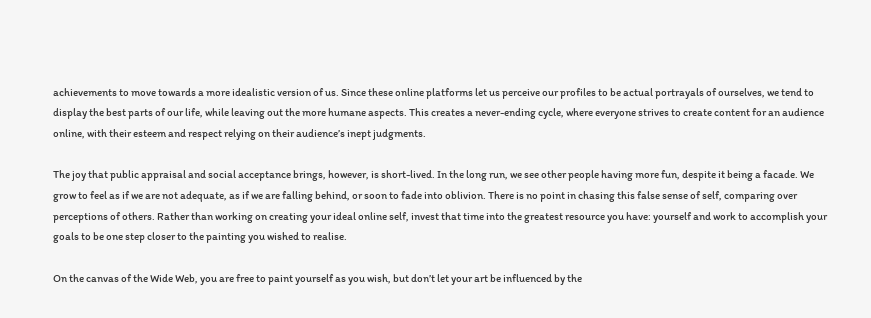achievements to move towards a more idealistic version of us. Since these online platforms let us perceive our profiles to be actual portrayals of ourselves, we tend to display the best parts of our life, while leaving out the more humane aspects. This creates a never-ending cycle, where everyone strives to create content for an audience online, with their esteem and respect relying on their audience’s inept judgments.

The joy that public appraisal and social acceptance brings, however, is short-lived. In the long run, we see other people having more fun, despite it being a facade. We grow to feel as if we are not adequate, as if we are falling behind, or soon to fade into oblivion. There is no point in chasing this false sense of self, comparing over perceptions of others. Rather than working on creating your ideal online self, invest that time into the greatest resource you have: yourself and work to accomplish your goals to be one step closer to the painting you wished to realise.

On the canvas of the Wide Web, you are free to paint yourself as you wish, but don’t let your art be influenced by the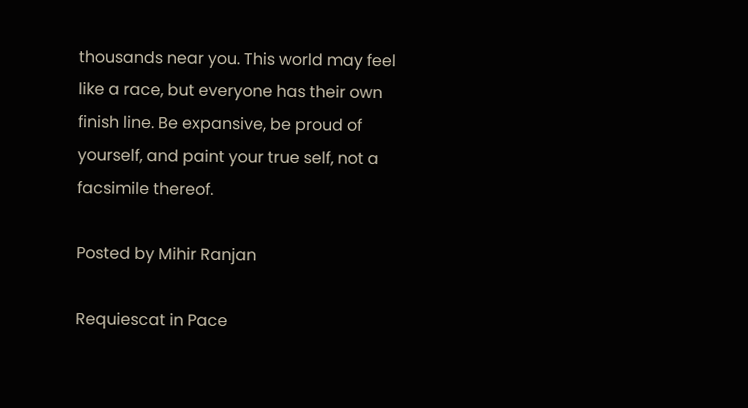thousands near you. This world may feel like a race, but everyone has their own finish line. Be expansive, be proud of yourself, and paint your true self, not a facsimile thereof.

Posted by Mihir Ranjan

Requiescat in Pace